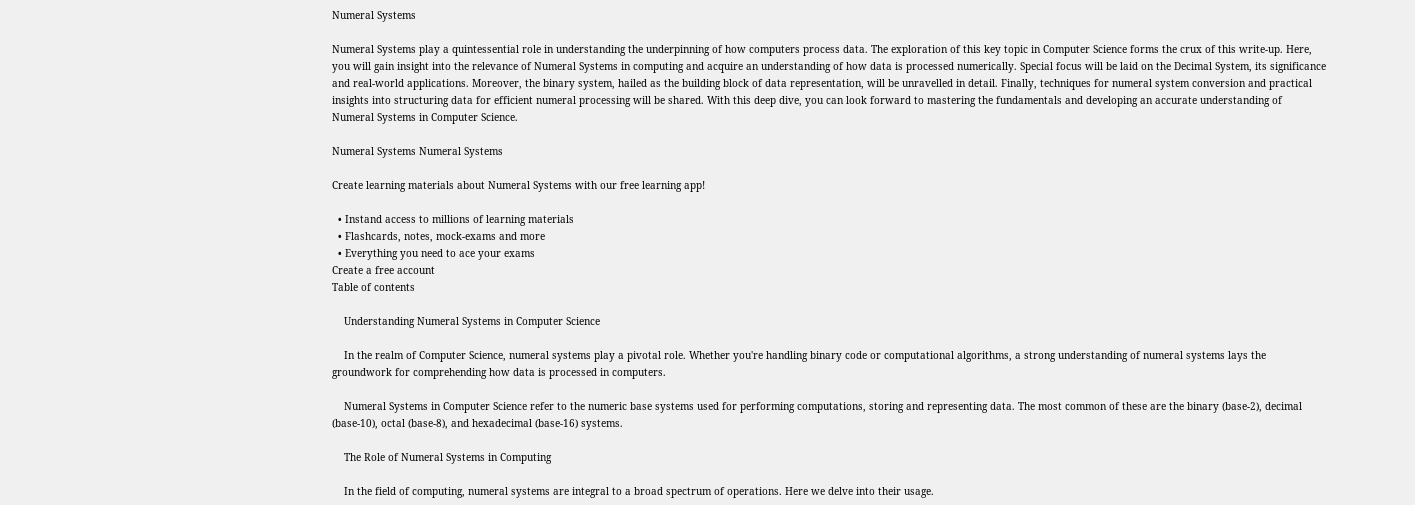Numeral Systems

Numeral Systems play a quintessential role in understanding the underpinning of how computers process data. The exploration of this key topic in Computer Science forms the crux of this write-up. Here, you will gain insight into the relevance of Numeral Systems in computing and acquire an understanding of how data is processed numerically. Special focus will be laid on the Decimal System, its significance and real-world applications. Moreover, the binary system, hailed as the building block of data representation, will be unravelled in detail. Finally, techniques for numeral system conversion and practical insights into structuring data for efficient numeral processing will be shared. With this deep dive, you can look forward to mastering the fundamentals and developing an accurate understanding of Numeral Systems in Computer Science.

Numeral Systems Numeral Systems

Create learning materials about Numeral Systems with our free learning app!

  • Instand access to millions of learning materials
  • Flashcards, notes, mock-exams and more
  • Everything you need to ace your exams
Create a free account
Table of contents

    Understanding Numeral Systems in Computer Science

    In the realm of Computer Science, numeral systems play a pivotal role. Whether you're handling binary code or computational algorithms, a strong understanding of numeral systems lays the groundwork for comprehending how data is processed in computers.

    Numeral Systems in Computer Science refer to the numeric base systems used for performing computations, storing and representing data. The most common of these are the binary (base-2), decimal (base-10), octal (base-8), and hexadecimal (base-16) systems.

    The Role of Numeral Systems in Computing

    In the field of computing, numeral systems are integral to a broad spectrum of operations. Here we delve into their usage.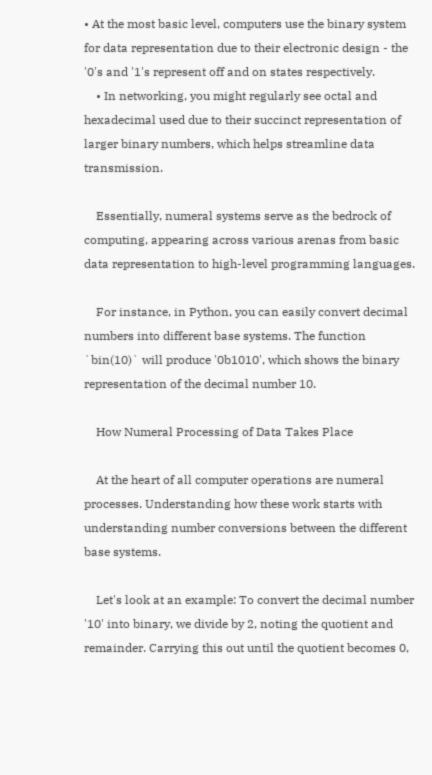• At the most basic level, computers use the binary system for data representation due to their electronic design - the '0's and '1's represent off and on states respectively.
    • In networking, you might regularly see octal and hexadecimal used due to their succinct representation of larger binary numbers, which helps streamline data transmission.

    Essentially, numeral systems serve as the bedrock of computing, appearing across various arenas from basic data representation to high-level programming languages.

    For instance, in Python, you can easily convert decimal numbers into different base systems. The function `bin(10)` will produce '0b1010', which shows the binary representation of the decimal number 10.

    How Numeral Processing of Data Takes Place

    At the heart of all computer operations are numeral processes. Understanding how these work starts with understanding number conversions between the different base systems.

    Let's look at an example: To convert the decimal number '10' into binary, we divide by 2, noting the quotient and remainder. Carrying this out until the quotient becomes 0,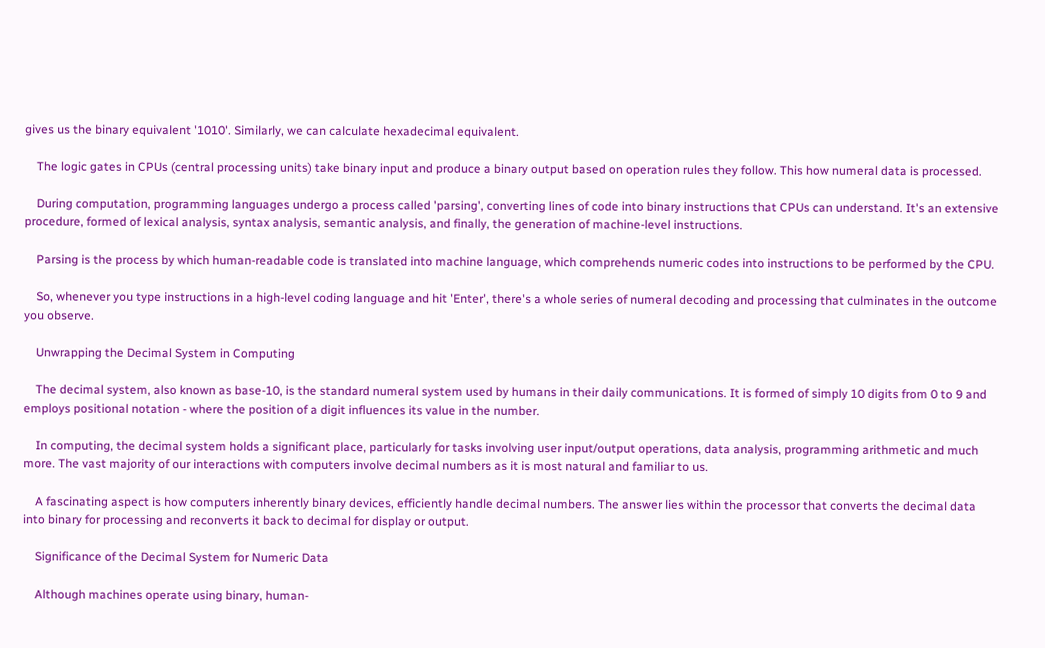gives us the binary equivalent '1010'. Similarly, we can calculate hexadecimal equivalent.

    The logic gates in CPUs (central processing units) take binary input and produce a binary output based on operation rules they follow. This how numeral data is processed.

    During computation, programming languages undergo a process called 'parsing', converting lines of code into binary instructions that CPUs can understand. It's an extensive procedure, formed of lexical analysis, syntax analysis, semantic analysis, and finally, the generation of machine-level instructions.

    Parsing is the process by which human-readable code is translated into machine language, which comprehends numeric codes into instructions to be performed by the CPU.

    So, whenever you type instructions in a high-level coding language and hit 'Enter', there's a whole series of numeral decoding and processing that culminates in the outcome you observe.

    Unwrapping the Decimal System in Computing

    The decimal system, also known as base-10, is the standard numeral system used by humans in their daily communications. It is formed of simply 10 digits from 0 to 9 and employs positional notation - where the position of a digit influences its value in the number.

    In computing, the decimal system holds a significant place, particularly for tasks involving user input/output operations, data analysis, programming arithmetic and much more. The vast majority of our interactions with computers involve decimal numbers as it is most natural and familiar to us.

    A fascinating aspect is how computers inherently binary devices, efficiently handle decimal numbers. The answer lies within the processor that converts the decimal data into binary for processing and reconverts it back to decimal for display or output.

    Significance of the Decimal System for Numeric Data

    Although machines operate using binary, human-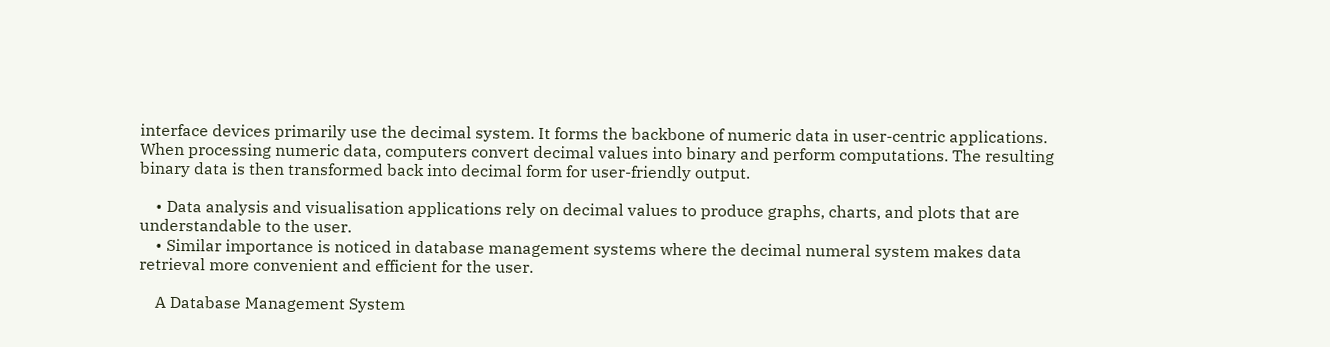interface devices primarily use the decimal system. It forms the backbone of numeric data in user-centric applications. When processing numeric data, computers convert decimal values into binary and perform computations. The resulting binary data is then transformed back into decimal form for user-friendly output.

    • Data analysis and visualisation applications rely on decimal values to produce graphs, charts, and plots that are understandable to the user.
    • Similar importance is noticed in database management systems where the decimal numeral system makes data retrieval more convenient and efficient for the user.

    A Database Management System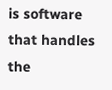is software that handles the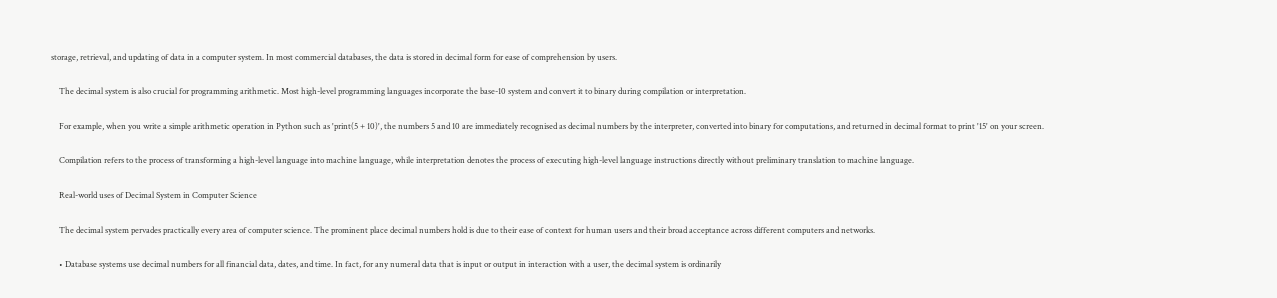storage, retrieval, and updating of data in a computer system. In most commercial databases, the data is stored in decimal form for ease of comprehension by users.

    The decimal system is also crucial for programming arithmetic. Most high-level programming languages incorporate the base-10 system and convert it to binary during compilation or interpretation.

    For example, when you write a simple arithmetic operation in Python such as 'print(5 + 10)', the numbers 5 and 10 are immediately recognised as decimal numbers by the interpreter, converted into binary for computations, and returned in decimal format to print '15' on your screen.

    Compilation refers to the process of transforming a high-level language into machine language, while interpretation denotes the process of executing high-level language instructions directly without preliminary translation to machine language.

    Real-world uses of Decimal System in Computer Science

    The decimal system pervades practically every area of computer science. The prominent place decimal numbers hold is due to their ease of context for human users and their broad acceptance across different computers and networks.

    • Database systems use decimal numbers for all financial data, dates, and time. In fact, for any numeral data that is input or output in interaction with a user, the decimal system is ordinarily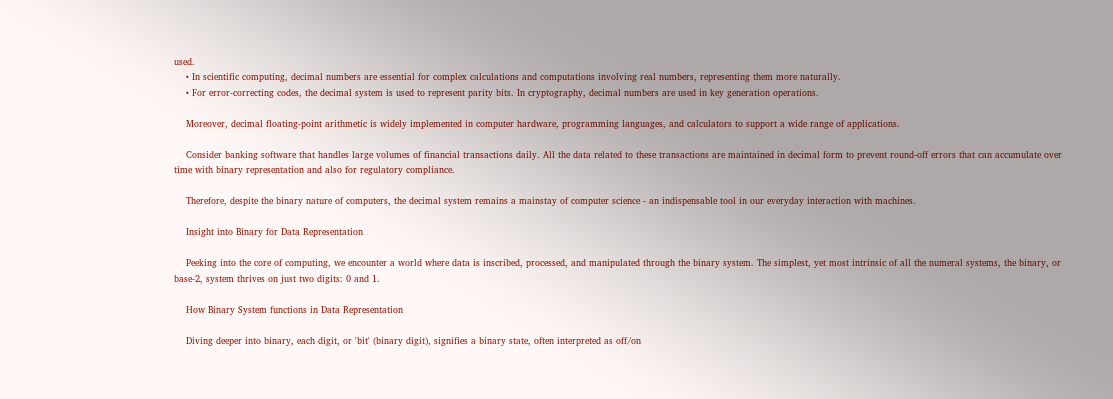used.
    • In scientific computing, decimal numbers are essential for complex calculations and computations involving real numbers, representing them more naturally.
    • For error-correcting codes, the decimal system is used to represent parity bits. In cryptography, decimal numbers are used in key generation operations.

    Moreover, decimal floating-point arithmetic is widely implemented in computer hardware, programming languages, and calculators to support a wide range of applications.

    Consider banking software that handles large volumes of financial transactions daily. All the data related to these transactions are maintained in decimal form to prevent round-off errors that can accumulate over time with binary representation and also for regulatory compliance.

    Therefore, despite the binary nature of computers, the decimal system remains a mainstay of computer science - an indispensable tool in our everyday interaction with machines.

    Insight into Binary for Data Representation

    Peeking into the core of computing, we encounter a world where data is inscribed, processed, and manipulated through the binary system. The simplest, yet most intrinsic of all the numeral systems, the binary, or base-2, system thrives on just two digits: 0 and 1.

    How Binary System functions in Data Representation

    Diving deeper into binary, each digit, or 'bit' (binary digit), signifies a binary state, often interpreted as off/on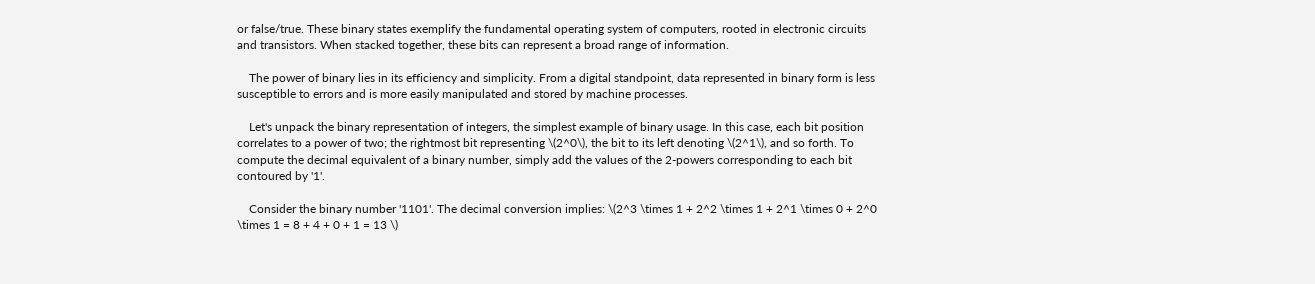or false/true. These binary states exemplify the fundamental operating system of computers, rooted in electronic circuits and transistors. When stacked together, these bits can represent a broad range of information.

    The power of binary lies in its efficiency and simplicity. From a digital standpoint, data represented in binary form is less susceptible to errors and is more easily manipulated and stored by machine processes.

    Let's unpack the binary representation of integers, the simplest example of binary usage. In this case, each bit position correlates to a power of two; the rightmost bit representing \(2^0\), the bit to its left denoting \(2^1\), and so forth. To compute the decimal equivalent of a binary number, simply add the values of the 2-powers corresponding to each bit contoured by '1'.

    Consider the binary number '1101'. The decimal conversion implies: \(2^3 \times 1 + 2^2 \times 1 + 2^1 \times 0 + 2^0 \times 1 = 8 + 4 + 0 + 1 = 13 \)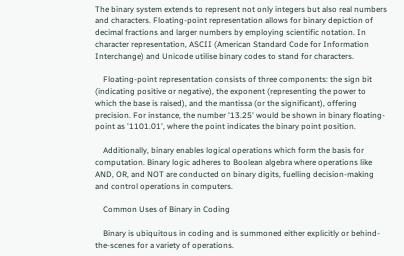The binary system extends to represent not only integers but also real numbers and characters. Floating-point representation allows for binary depiction of decimal fractions and larger numbers by employing scientific notation. In character representation, ASCII (American Standard Code for Information Interchange) and Unicode utilise binary codes to stand for characters.

    Floating-point representation consists of three components: the sign bit (indicating positive or negative), the exponent (representing the power to which the base is raised), and the mantissa (or the significant), offering precision. For instance, the number '13.25' would be shown in binary floating-point as '1101.01', where the point indicates the binary point position.

    Additionally, binary enables logical operations which form the basis for computation. Binary logic adheres to Boolean algebra where operations like AND, OR, and NOT are conducted on binary digits, fuelling decision-making and control operations in computers.

    Common Uses of Binary in Coding

    Binary is ubiquitous in coding and is summoned either explicitly or behind-the-scenes for a variety of operations.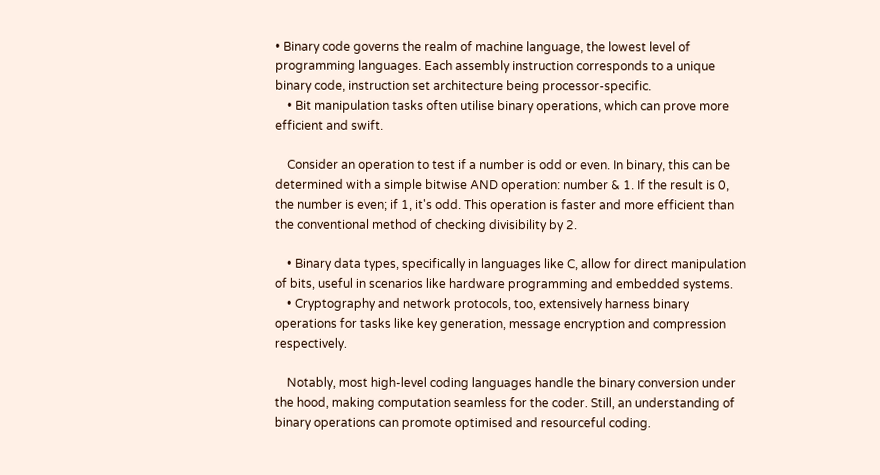• Binary code governs the realm of machine language, the lowest level of programming languages. Each assembly instruction corresponds to a unique binary code, instruction set architecture being processor-specific.
    • Bit manipulation tasks often utilise binary operations, which can prove more efficient and swift.

    Consider an operation to test if a number is odd or even. In binary, this can be determined with a simple bitwise AND operation: number & 1. If the result is 0, the number is even; if 1, it's odd. This operation is faster and more efficient than the conventional method of checking divisibility by 2.

    • Binary data types, specifically in languages like C, allow for direct manipulation of bits, useful in scenarios like hardware programming and embedded systems.
    • Cryptography and network protocols, too, extensively harness binary operations for tasks like key generation, message encryption and compression respectively.

    Notably, most high-level coding languages handle the binary conversion under the hood, making computation seamless for the coder. Still, an understanding of binary operations can promote optimised and resourceful coding.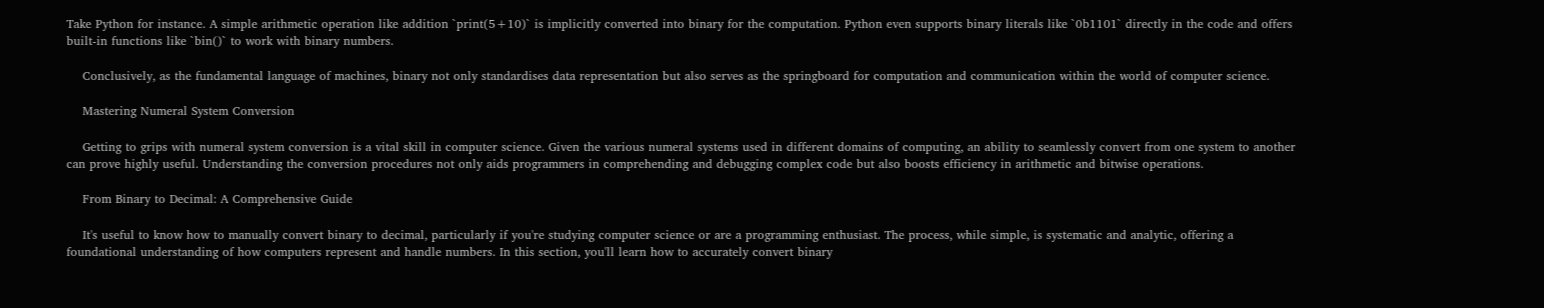Take Python for instance. A simple arithmetic operation like addition `print(5+10)` is implicitly converted into binary for the computation. Python even supports binary literals like `0b1101` directly in the code and offers built-in functions like `bin()` to work with binary numbers.

    Conclusively, as the fundamental language of machines, binary not only standardises data representation but also serves as the springboard for computation and communication within the world of computer science.

    Mastering Numeral System Conversion

    Getting to grips with numeral system conversion is a vital skill in computer science. Given the various numeral systems used in different domains of computing, an ability to seamlessly convert from one system to another can prove highly useful. Understanding the conversion procedures not only aids programmers in comprehending and debugging complex code but also boosts efficiency in arithmetic and bitwise operations.

    From Binary to Decimal: A Comprehensive Guide

    It's useful to know how to manually convert binary to decimal, particularly if you're studying computer science or are a programming enthusiast. The process, while simple, is systematic and analytic, offering a foundational understanding of how computers represent and handle numbers. In this section, you'll learn how to accurately convert binary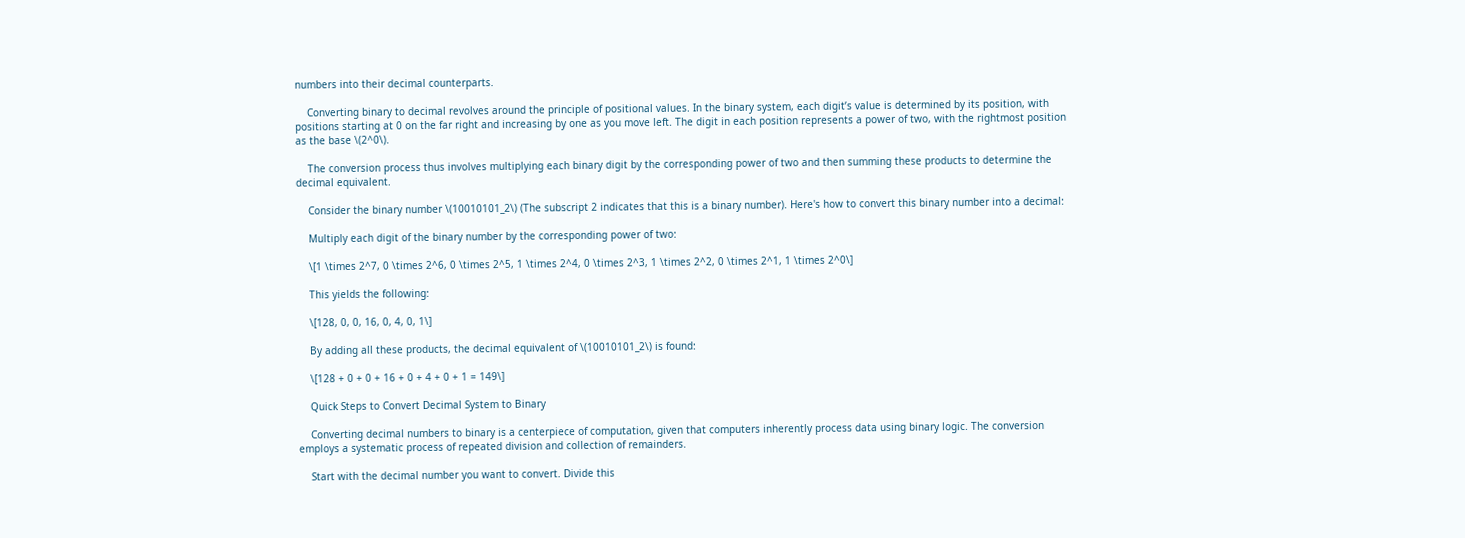numbers into their decimal counterparts.

    Converting binary to decimal revolves around the principle of positional values. In the binary system, each digit’s value is determined by its position, with positions starting at 0 on the far right and increasing by one as you move left. The digit in each position represents a power of two, with the rightmost position as the base \(2^0\).

    The conversion process thus involves multiplying each binary digit by the corresponding power of two and then summing these products to determine the decimal equivalent.

    Consider the binary number \(10010101_2\) (The subscript 2 indicates that this is a binary number). Here's how to convert this binary number into a decimal:

    Multiply each digit of the binary number by the corresponding power of two:

    \[1 \times 2^7, 0 \times 2^6, 0 \times 2^5, 1 \times 2^4, 0 \times 2^3, 1 \times 2^2, 0 \times 2^1, 1 \times 2^0\]

    This yields the following:

    \[128, 0, 0, 16, 0, 4, 0, 1\]

    By adding all these products, the decimal equivalent of \(10010101_2\) is found:

    \[128 + 0 + 0 + 16 + 0 + 4 + 0 + 1 = 149\]

    Quick Steps to Convert Decimal System to Binary

    Converting decimal numbers to binary is a centerpiece of computation, given that computers inherently process data using binary logic. The conversion employs a systematic process of repeated division and collection of remainders.

    Start with the decimal number you want to convert. Divide this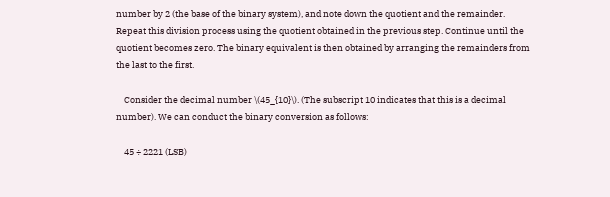number by 2 (the base of the binary system), and note down the quotient and the remainder. Repeat this division process using the quotient obtained in the previous step. Continue until the quotient becomes zero. The binary equivalent is then obtained by arranging the remainders from the last to the first.

    Consider the decimal number \(45_{10}\). (The subscript 10 indicates that this is a decimal number). We can conduct the binary conversion as follows:

    45 ÷ 2221 (LSB)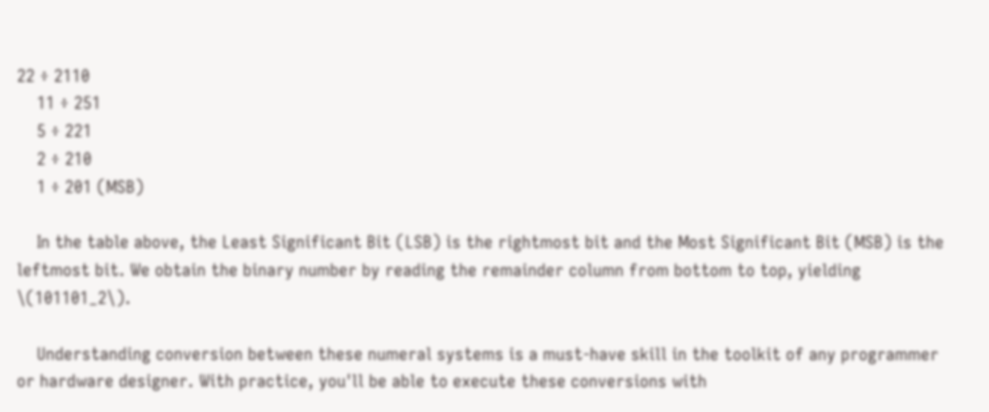22 ÷ 2110
    11 ÷ 251
    5 ÷ 221
    2 ÷ 210
    1 ÷ 201 (MSB)

    In the table above, the Least Significant Bit (LSB) is the rightmost bit and the Most Significant Bit (MSB) is the leftmost bit. We obtain the binary number by reading the remainder column from bottom to top, yielding \(101101_2\).

    Understanding conversion between these numeral systems is a must-have skill in the toolkit of any programmer or hardware designer. With practice, you'll be able to execute these conversions with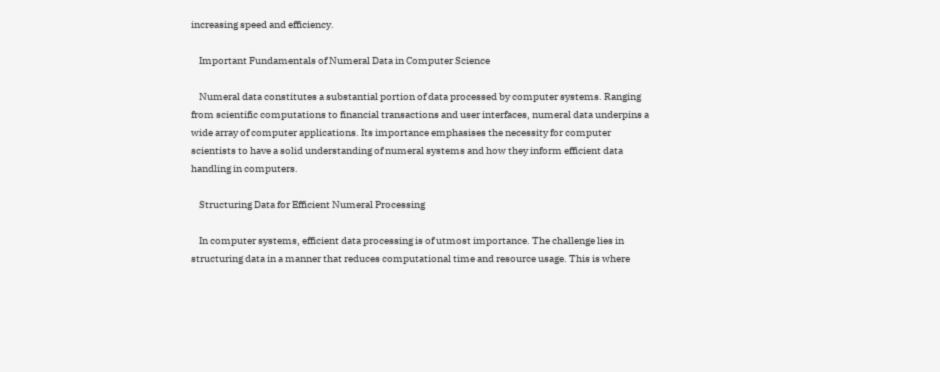increasing speed and efficiency.

    Important Fundamentals of Numeral Data in Computer Science

    Numeral data constitutes a substantial portion of data processed by computer systems. Ranging from scientific computations to financial transactions and user interfaces, numeral data underpins a wide array of computer applications. Its importance emphasises the necessity for computer scientists to have a solid understanding of numeral systems and how they inform efficient data handling in computers.

    Structuring Data for Efficient Numeral Processing

    In computer systems, efficient data processing is of utmost importance. The challenge lies in structuring data in a manner that reduces computational time and resource usage. This is where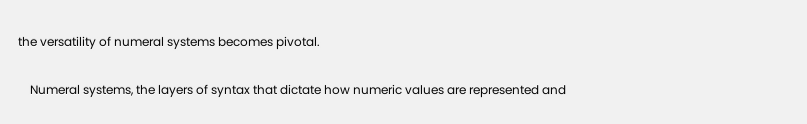the versatility of numeral systems becomes pivotal.

    Numeral systems, the layers of syntax that dictate how numeric values are represented and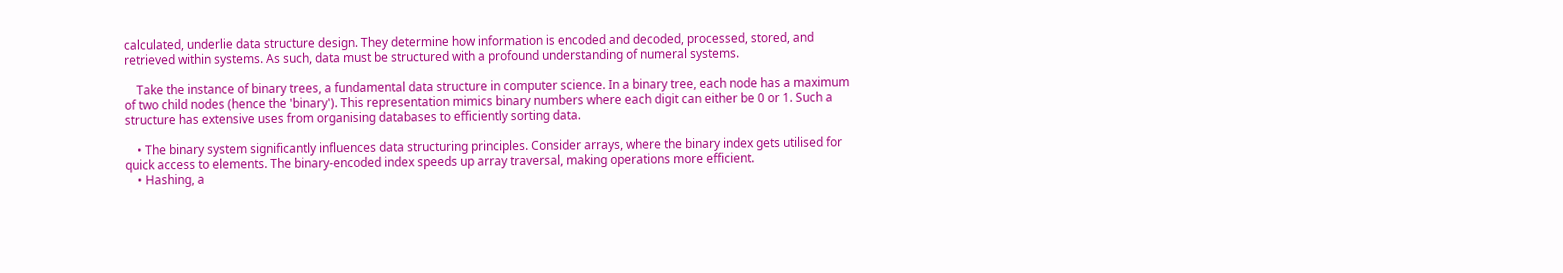calculated, underlie data structure design. They determine how information is encoded and decoded, processed, stored, and retrieved within systems. As such, data must be structured with a profound understanding of numeral systems.

    Take the instance of binary trees, a fundamental data structure in computer science. In a binary tree, each node has a maximum of two child nodes (hence the 'binary'). This representation mimics binary numbers where each digit can either be 0 or 1. Such a structure has extensive uses from organising databases to efficiently sorting data.

    • The binary system significantly influences data structuring principles. Consider arrays, where the binary index gets utilised for quick access to elements. The binary-encoded index speeds up array traversal, making operations more efficient.
    • Hashing, a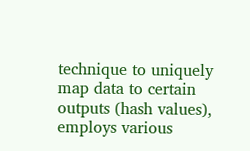technique to uniquely map data to certain outputs (hash values), employs various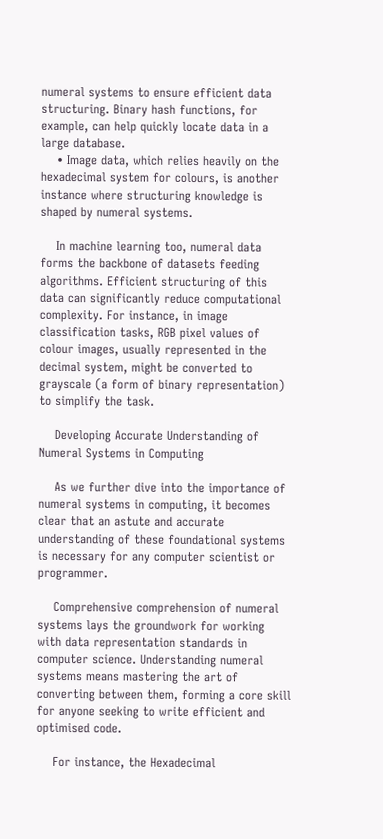numeral systems to ensure efficient data structuring. Binary hash functions, for example, can help quickly locate data in a large database.
    • Image data, which relies heavily on the hexadecimal system for colours, is another instance where structuring knowledge is shaped by numeral systems.

    In machine learning too, numeral data forms the backbone of datasets feeding algorithms. Efficient structuring of this data can significantly reduce computational complexity. For instance, in image classification tasks, RGB pixel values of colour images, usually represented in the decimal system, might be converted to grayscale (a form of binary representation) to simplify the task.

    Developing Accurate Understanding of Numeral Systems in Computing

    As we further dive into the importance of numeral systems in computing, it becomes clear that an astute and accurate understanding of these foundational systems is necessary for any computer scientist or programmer.

    Comprehensive comprehension of numeral systems lays the groundwork for working with data representation standards in computer science. Understanding numeral systems means mastering the art of converting between them, forming a core skill for anyone seeking to write efficient and optimised code.

    For instance, the Hexadecimal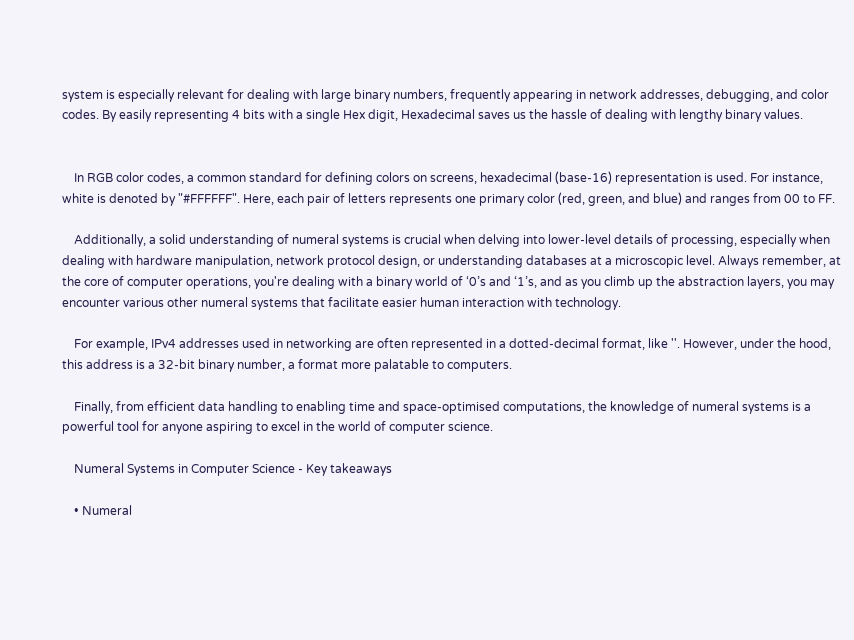system is especially relevant for dealing with large binary numbers, frequently appearing in network addresses, debugging, and color codes. By easily representing 4 bits with a single Hex digit, Hexadecimal saves us the hassle of dealing with lengthy binary values.


    In RGB color codes, a common standard for defining colors on screens, hexadecimal (base-16) representation is used. For instance, white is denoted by "#FFFFFF". Here, each pair of letters represents one primary color (red, green, and blue) and ranges from 00 to FF.

    Additionally, a solid understanding of numeral systems is crucial when delving into lower-level details of processing, especially when dealing with hardware manipulation, network protocol design, or understanding databases at a microscopic level. Always remember, at the core of computer operations, you're dealing with a binary world of ‘0’s and ‘1’s, and as you climb up the abstraction layers, you may encounter various other numeral systems that facilitate easier human interaction with technology.

    For example, IPv4 addresses used in networking are often represented in a dotted-decimal format, like ''. However, under the hood, this address is a 32-bit binary number, a format more palatable to computers.

    Finally, from efficient data handling to enabling time and space-optimised computations, the knowledge of numeral systems is a powerful tool for anyone aspiring to excel in the world of computer science.

    Numeral Systems in Computer Science - Key takeaways

    • Numeral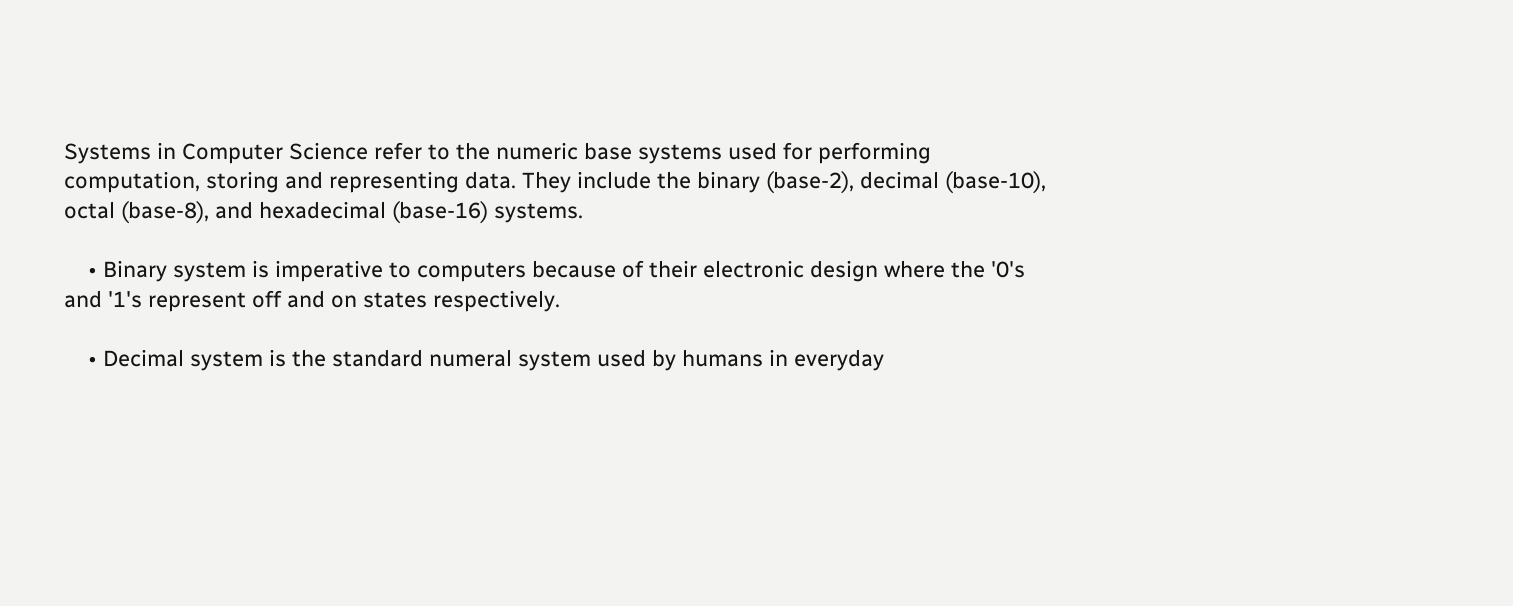Systems in Computer Science refer to the numeric base systems used for performing computation, storing and representing data. They include the binary (base-2), decimal (base-10), octal (base-8), and hexadecimal (base-16) systems.

    • Binary system is imperative to computers because of their electronic design where the '0's and '1's represent off and on states respectively.

    • Decimal system is the standard numeral system used by humans in everyday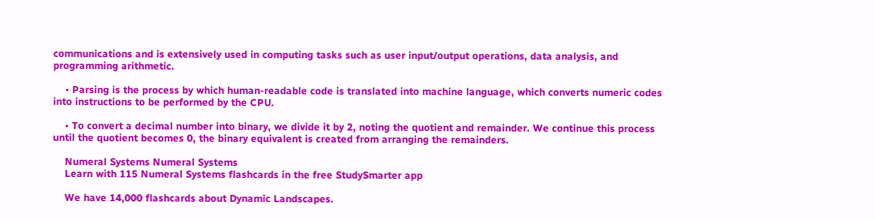communications and is extensively used in computing tasks such as user input/output operations, data analysis, and programming arithmetic.

    • Parsing is the process by which human-readable code is translated into machine language, which converts numeric codes into instructions to be performed by the CPU.

    • To convert a decimal number into binary, we divide it by 2, noting the quotient and remainder. We continue this process until the quotient becomes 0, the binary equivalent is created from arranging the remainders.

    Numeral Systems Numeral Systems
    Learn with 115 Numeral Systems flashcards in the free StudySmarter app

    We have 14,000 flashcards about Dynamic Landscapes.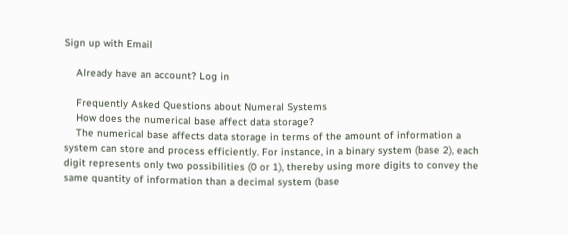Sign up with Email

    Already have an account? Log in

    Frequently Asked Questions about Numeral Systems
    How does the numerical base affect data storage?
    The numerical base affects data storage in terms of the amount of information a system can store and process efficiently. For instance, in a binary system (base 2), each digit represents only two possibilities (0 or 1), thereby using more digits to convey the same quantity of information than a decimal system (base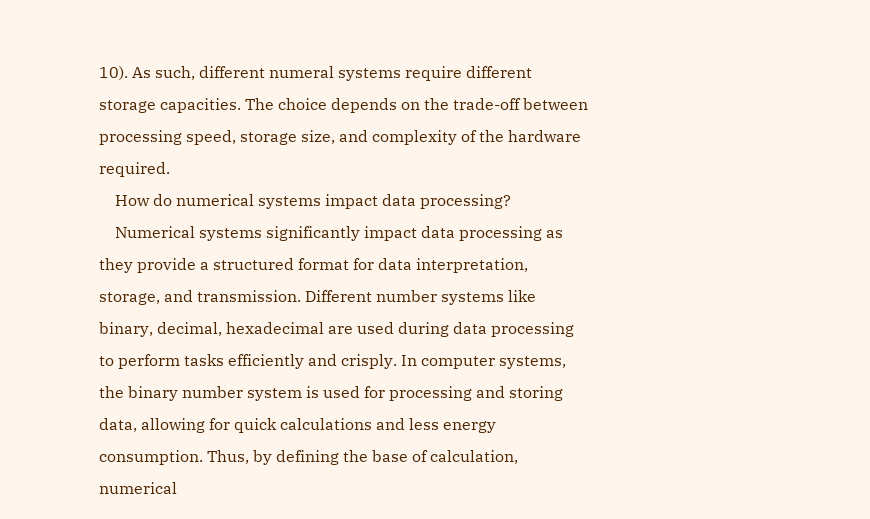10). As such, different numeral systems require different storage capacities. The choice depends on the trade-off between processing speed, storage size, and complexity of the hardware required.
    How do numerical systems impact data processing?
    Numerical systems significantly impact data processing as they provide a structured format for data interpretation, storage, and transmission. Different number systems like binary, decimal, hexadecimal are used during data processing to perform tasks efficiently and crisply. In computer systems, the binary number system is used for processing and storing data, allowing for quick calculations and less energy consumption. Thus, by defining the base of calculation, numerical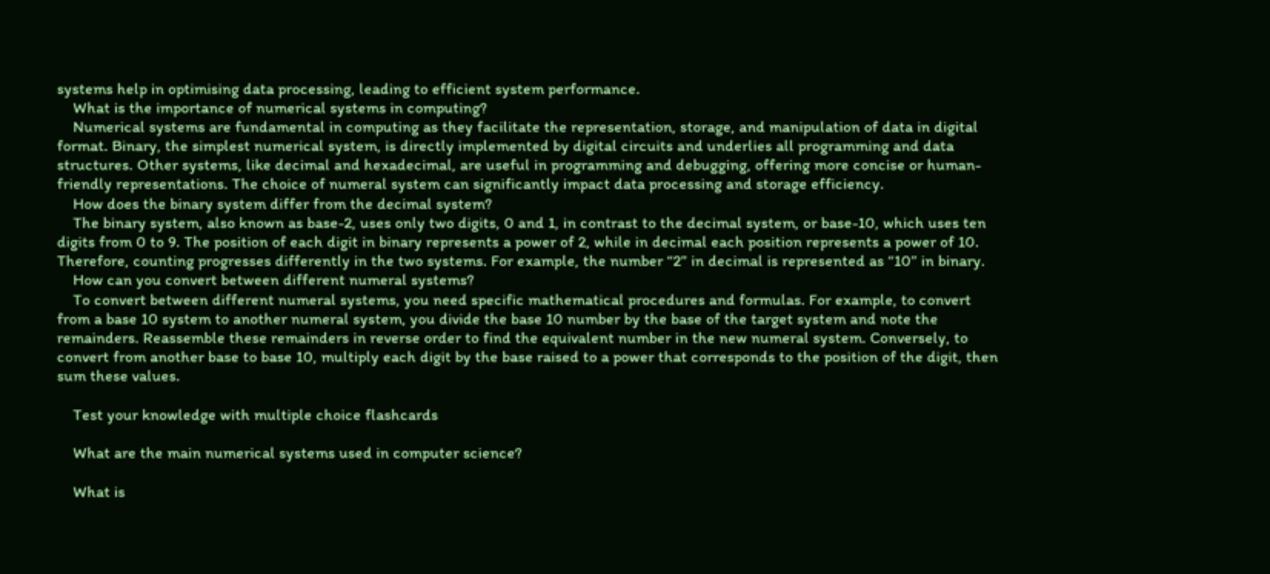systems help in optimising data processing, leading to efficient system performance.
    What is the importance of numerical systems in computing?
    Numerical systems are fundamental in computing as they facilitate the representation, storage, and manipulation of data in digital format. Binary, the simplest numerical system, is directly implemented by digital circuits and underlies all programming and data structures. Other systems, like decimal and hexadecimal, are useful in programming and debugging, offering more concise or human-friendly representations. The choice of numeral system can significantly impact data processing and storage efficiency.
    How does the binary system differ from the decimal system?
    The binary system, also known as base-2, uses only two digits, 0 and 1, in contrast to the decimal system, or base-10, which uses ten digits from 0 to 9. The position of each digit in binary represents a power of 2, while in decimal each position represents a power of 10. Therefore, counting progresses differently in the two systems. For example, the number “2” in decimal is represented as “10” in binary.
    How can you convert between different numeral systems?
    To convert between different numeral systems, you need specific mathematical procedures and formulas. For example, to convert from a base 10 system to another numeral system, you divide the base 10 number by the base of the target system and note the remainders. Reassemble these remainders in reverse order to find the equivalent number in the new numeral system. Conversely, to convert from another base to base 10, multiply each digit by the base raised to a power that corresponds to the position of the digit, then sum these values.

    Test your knowledge with multiple choice flashcards

    What are the main numerical systems used in computer science?

    What is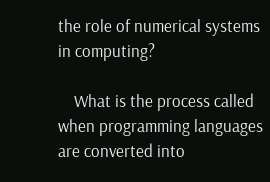the role of numerical systems in computing?

    What is the process called when programming languages are converted into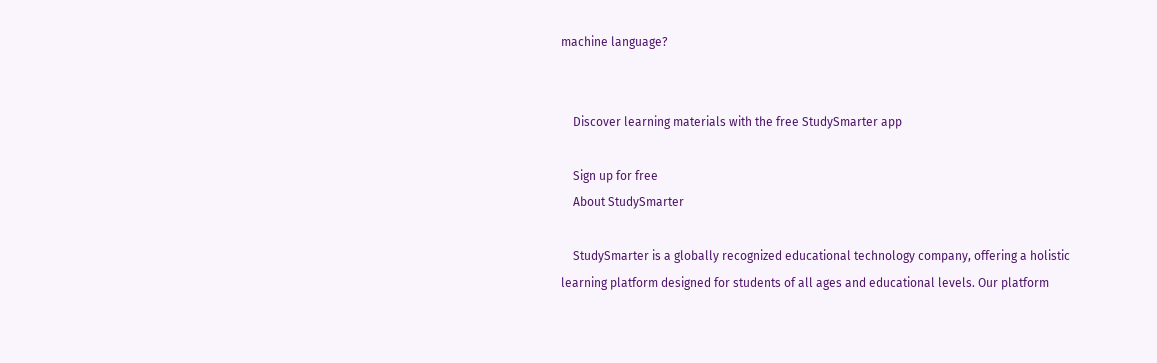machine language?


    Discover learning materials with the free StudySmarter app

    Sign up for free
    About StudySmarter

    StudySmarter is a globally recognized educational technology company, offering a holistic learning platform designed for students of all ages and educational levels. Our platform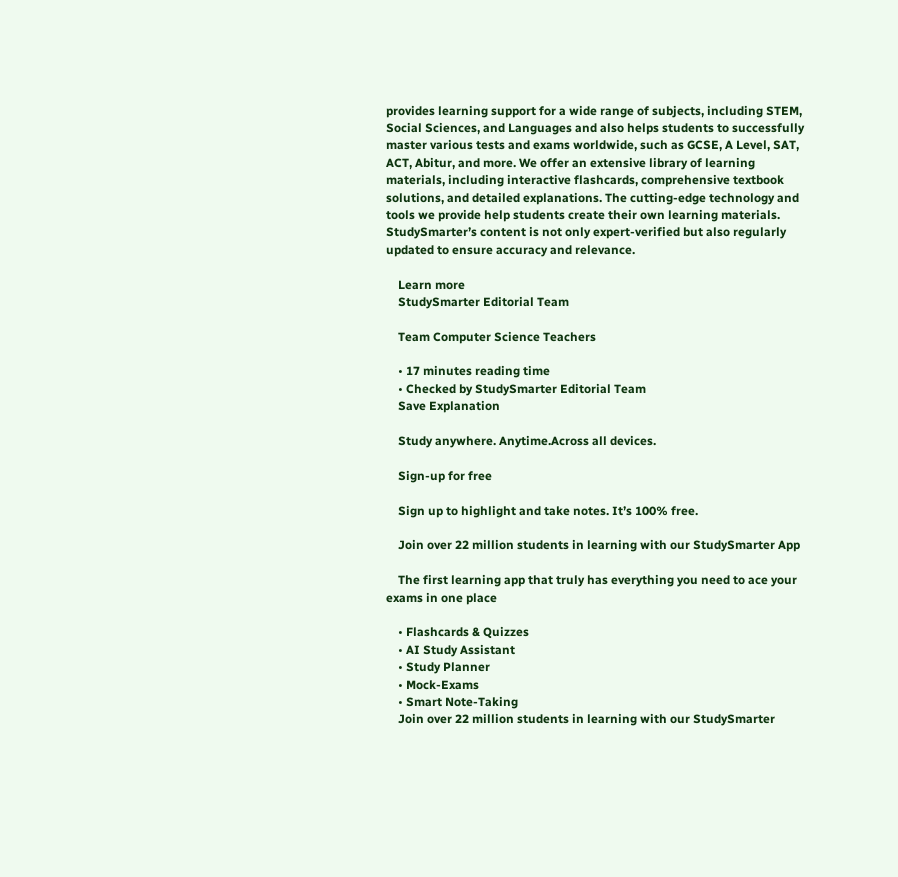provides learning support for a wide range of subjects, including STEM, Social Sciences, and Languages and also helps students to successfully master various tests and exams worldwide, such as GCSE, A Level, SAT, ACT, Abitur, and more. We offer an extensive library of learning materials, including interactive flashcards, comprehensive textbook solutions, and detailed explanations. The cutting-edge technology and tools we provide help students create their own learning materials. StudySmarter’s content is not only expert-verified but also regularly updated to ensure accuracy and relevance.

    Learn more
    StudySmarter Editorial Team

    Team Computer Science Teachers

    • 17 minutes reading time
    • Checked by StudySmarter Editorial Team
    Save Explanation

    Study anywhere. Anytime.Across all devices.

    Sign-up for free

    Sign up to highlight and take notes. It’s 100% free.

    Join over 22 million students in learning with our StudySmarter App

    The first learning app that truly has everything you need to ace your exams in one place

    • Flashcards & Quizzes
    • AI Study Assistant
    • Study Planner
    • Mock-Exams
    • Smart Note-Taking
    Join over 22 million students in learning with our StudySmarter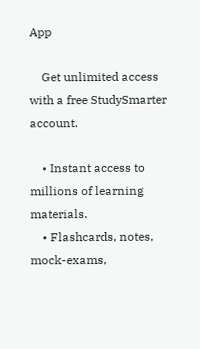App

    Get unlimited access with a free StudySmarter account.

    • Instant access to millions of learning materials.
    • Flashcards, notes, mock-exams,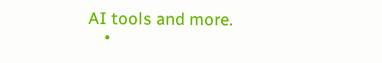AI tools and more.
    •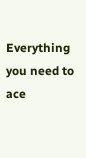Everything you need to ace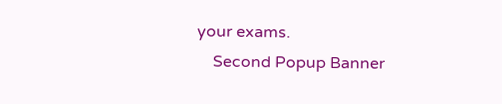your exams.
    Second Popup Banner